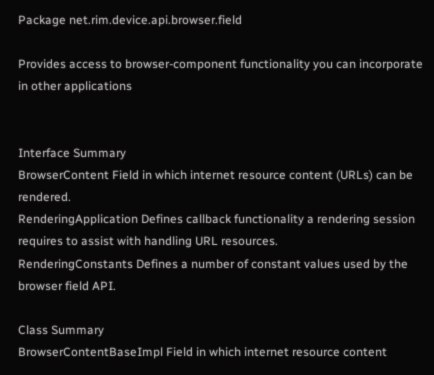Package net.rim.device.api.browser.field

Provides access to browser-component functionality you can incorporate in other applications


Interface Summary
BrowserContent Field in which internet resource content (URLs) can be rendered.
RenderingApplication Defines callback functionality a rendering session requires to assist with handling URL resources.
RenderingConstants Defines a number of constant values used by the browser field API.

Class Summary
BrowserContentBaseImpl Field in which internet resource content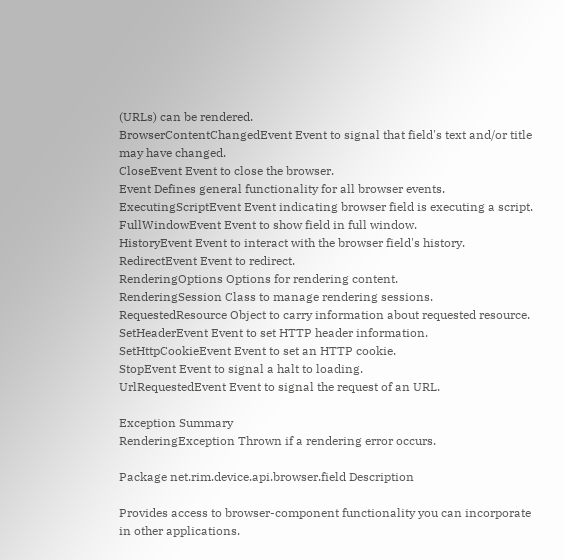(URLs) can be rendered.
BrowserContentChangedEvent Event to signal that field's text and/or title may have changed.
CloseEvent Event to close the browser.
Event Defines general functionality for all browser events.
ExecutingScriptEvent Event indicating browser field is executing a script.
FullWindowEvent Event to show field in full window.
HistoryEvent Event to interact with the browser field's history.
RedirectEvent Event to redirect.
RenderingOptions Options for rendering content.
RenderingSession Class to manage rendering sessions.
RequestedResource Object to carry information about requested resource.
SetHeaderEvent Event to set HTTP header information.
SetHttpCookieEvent Event to set an HTTP cookie.
StopEvent Event to signal a halt to loading.
UrlRequestedEvent Event to signal the request of an URL.

Exception Summary
RenderingException Thrown if a rendering error occurs.

Package net.rim.device.api.browser.field Description

Provides access to browser-component functionality you can incorporate in other applications.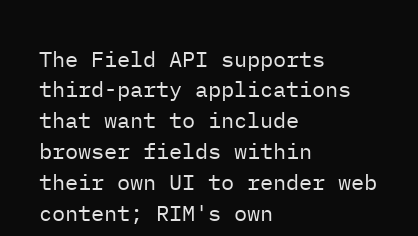The Field API supports third-party applications that want to include browser fields within their own UI to render web content; RIM's own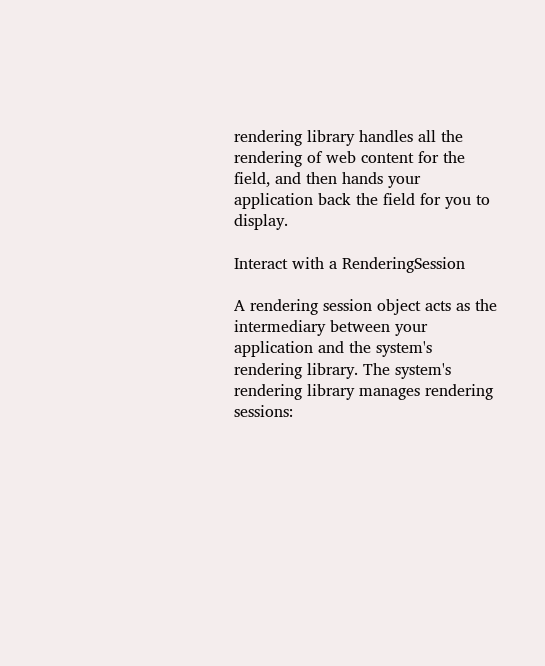rendering library handles all the rendering of web content for the field, and then hands your application back the field for you to display.

Interact with a RenderingSession

A rendering session object acts as the intermediary between your application and the system's rendering library. The system's rendering library manages rendering sessions: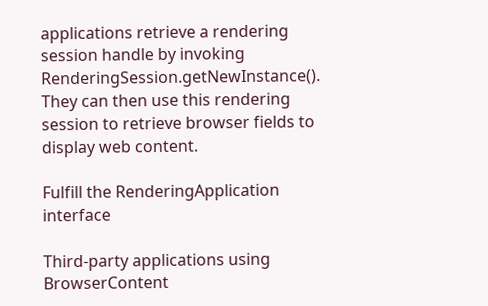applications retrieve a rendering session handle by invoking RenderingSession.getNewInstance(). They can then use this rendering session to retrieve browser fields to display web content.

Fulfill the RenderingApplication interface

Third-party applications using BrowserContent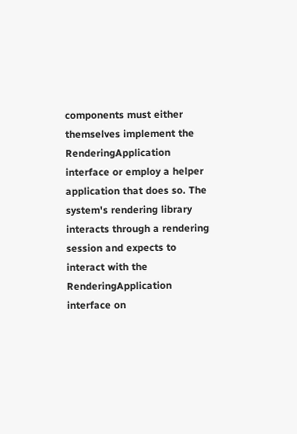components must either themselves implement the RenderingApplication interface or employ a helper application that does so. The system's rendering library interacts through a rendering session and expects to interact with the RenderingApplication interface on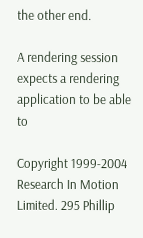the other end.

A rendering session expects a rendering application to be able to

Copyright 1999-2004 Research In Motion Limited. 295 Phillip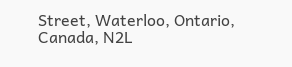Street, Waterloo, Ontario, Canada, N2L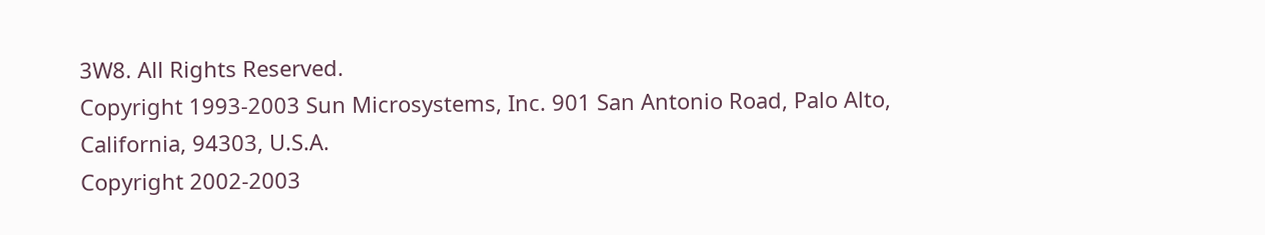3W8. All Rights Reserved.
Copyright 1993-2003 Sun Microsystems, Inc. 901 San Antonio Road, Palo Alto, California, 94303, U.S.A.
Copyright 2002-2003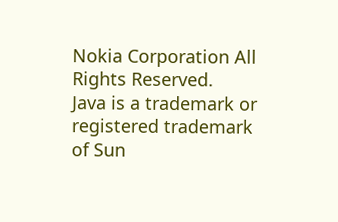Nokia Corporation All Rights Reserved.
Java is a trademark or registered trademark of Sun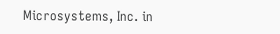Microsystems, Inc. in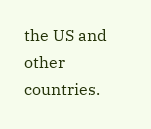the US and other countries.